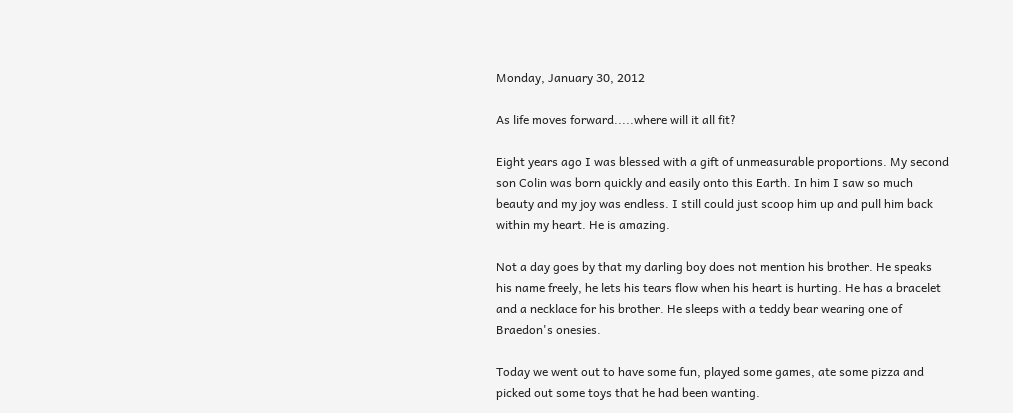Monday, January 30, 2012

As life moves forward.....where will it all fit?

Eight years ago I was blessed with a gift of unmeasurable proportions. My second son Colin was born quickly and easily onto this Earth. In him I saw so much beauty and my joy was endless. I still could just scoop him up and pull him back within my heart. He is amazing.

Not a day goes by that my darling boy does not mention his brother. He speaks his name freely, he lets his tears flow when his heart is hurting. He has a bracelet and a necklace for his brother. He sleeps with a teddy bear wearing one of Braedon's onesies.

Today we went out to have some fun, played some games, ate some pizza and picked out some toys that he had been wanting.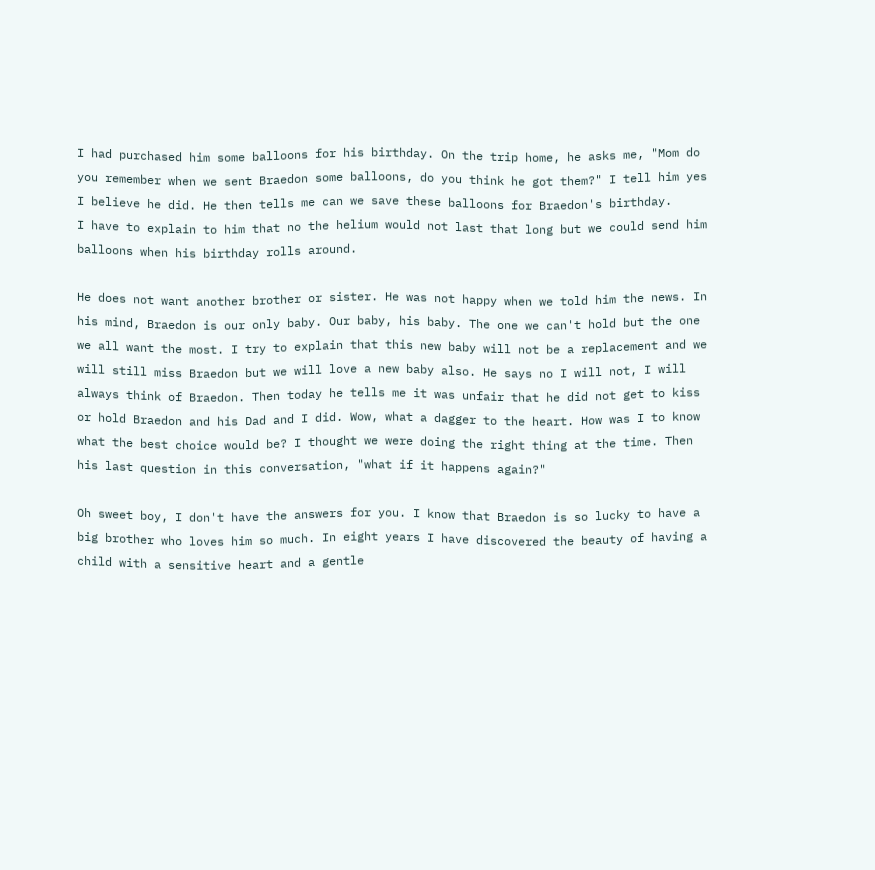I had purchased him some balloons for his birthday. On the trip home, he asks me, "Mom do you remember when we sent Braedon some balloons, do you think he got them?" I tell him yes I believe he did. He then tells me can we save these balloons for Braedon's birthday.
I have to explain to him that no the helium would not last that long but we could send him balloons when his birthday rolls around.

He does not want another brother or sister. He was not happy when we told him the news. In his mind, Braedon is our only baby. Our baby, his baby. The one we can't hold but the one we all want the most. I try to explain that this new baby will not be a replacement and we will still miss Braedon but we will love a new baby also. He says no I will not, I will always think of Braedon. Then today he tells me it was unfair that he did not get to kiss or hold Braedon and his Dad and I did. Wow, what a dagger to the heart. How was I to know what the best choice would be? I thought we were doing the right thing at the time. Then his last question in this conversation, "what if it happens again?"

Oh sweet boy, I don't have the answers for you. I know that Braedon is so lucky to have a big brother who loves him so much. In eight years I have discovered the beauty of having a child with a sensitive heart and a gentle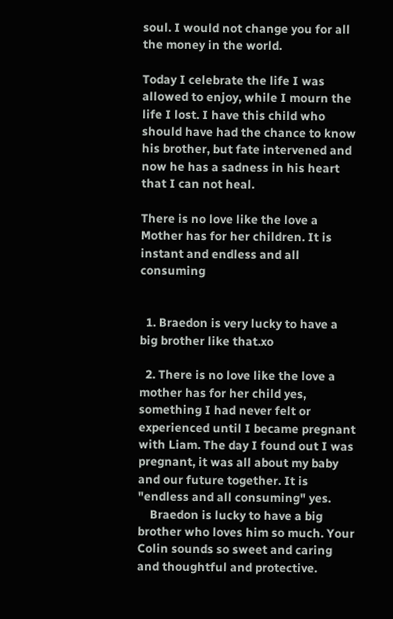soul. I would not change you for all the money in the world.

Today I celebrate the life I was allowed to enjoy, while I mourn the life I lost. I have this child who should have had the chance to know his brother, but fate intervened and now he has a sadness in his heart that I can not heal.

There is no love like the love a Mother has for her children. It is instant and endless and all consuming


  1. Braedon is very lucky to have a big brother like that.xo

  2. There is no love like the love a mother has for her child yes, something I had never felt or experienced until I became pregnant with Liam. The day I found out I was pregnant, it was all about my baby and our future together. It is "endless and all consuming" yes.
    Braedon is lucky to have a big brother who loves him so much. Your Colin sounds so sweet and caring and thoughtful and protective.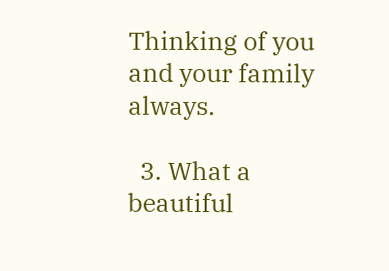Thinking of you and your family always.

  3. What a beautiful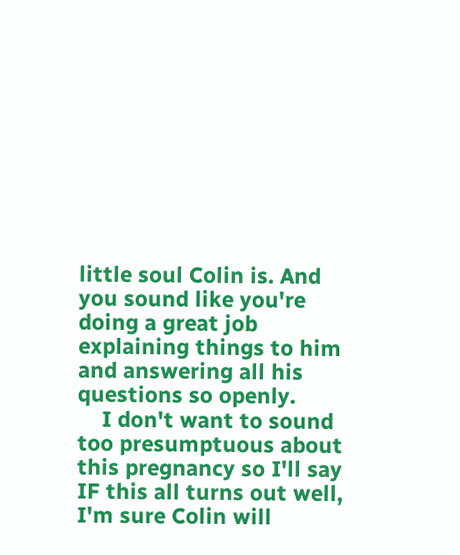little soul Colin is. And you sound like you're doing a great job explaining things to him and answering all his questions so openly.
    I don't want to sound too presumptuous about this pregnancy so I'll say IF this all turns out well, I'm sure Colin will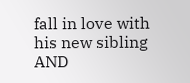fall in love with his new sibling AND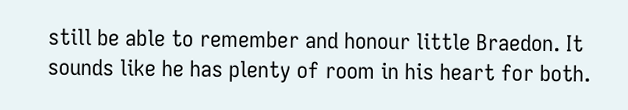still be able to remember and honour little Braedon. It sounds like he has plenty of room in his heart for both.